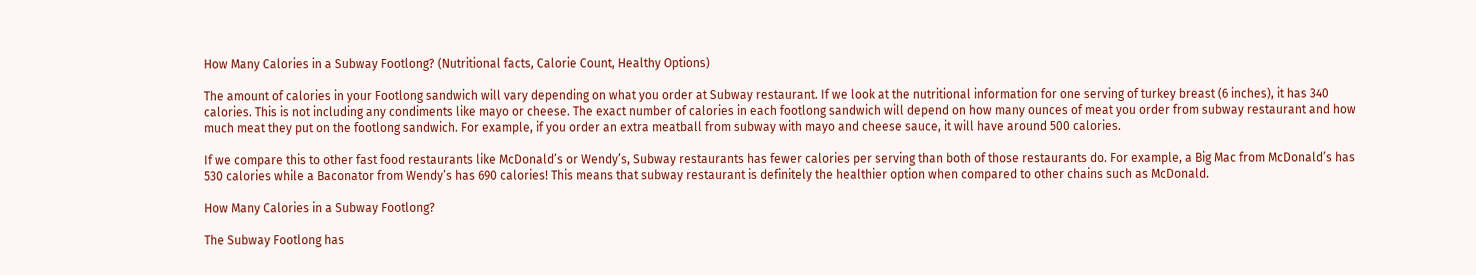How Many Calories in a Subway Footlong? (Nutritional facts, Calorie Count, Healthy Options)

The amount of calories in your Footlong sandwich will vary depending on what you order at Subway restaurant. If we look at the nutritional information for one serving of turkey breast (6 inches), it has 340 calories. This is not including any condiments like mayo or cheese. The exact number of calories in each footlong sandwich will depend on how many ounces of meat you order from subway restaurant and how much meat they put on the footlong sandwich. For example, if you order an extra meatball from subway with mayo and cheese sauce, it will have around 500 calories.

If we compare this to other fast food restaurants like McDonald’s or Wendy’s, Subway restaurants has fewer calories per serving than both of those restaurants do. For example, a Big Mac from McDonald’s has 530 calories while a Baconator from Wendy’s has 690 calories! This means that subway restaurant is definitely the healthier option when compared to other chains such as McDonald.

How Many Calories in a Subway Footlong?

The Subway Footlong has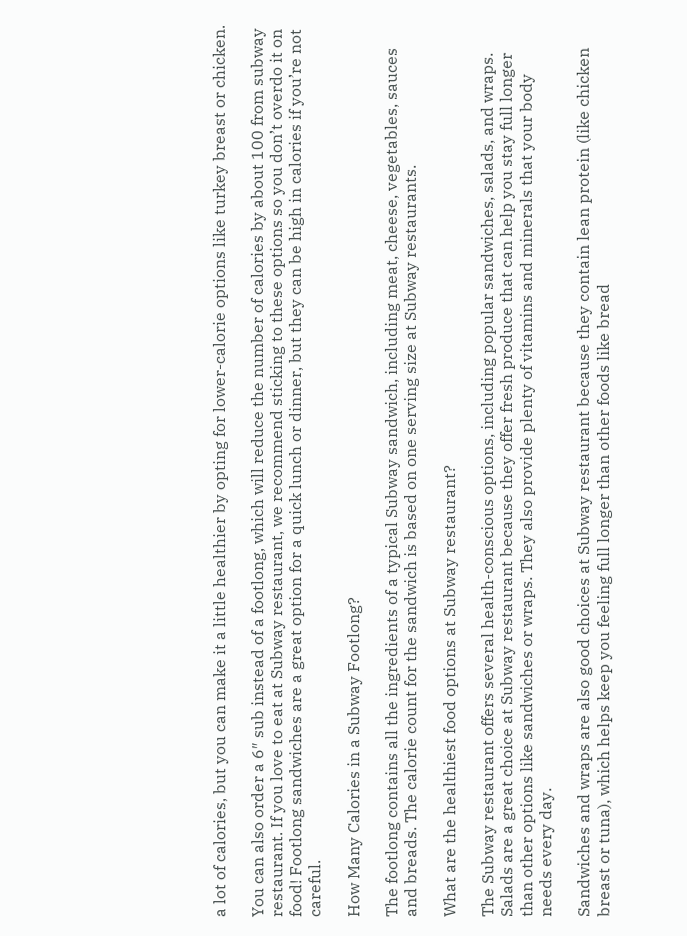a lot of calories, but you can make it a little healthier by opting for lower-calorie options like turkey breast or chicken.

You can also order a 6″ sub instead of a footlong, which will reduce the number of calories by about 100 from subway restaurant. If you love to eat at Subway restaurant, we recommend sticking to these options so you don’t overdo it on food! Footlong sandwiches are a great option for a quick lunch or dinner, but they can be high in calories if you’re not careful.

How Many Calories in a Subway Footlong?

The footlong contains all the ingredients of a typical Subway sandwich, including meat, cheese, vegetables, sauces and breads. The calorie count for the sandwich is based on one serving size at Subway restaurants.

What are the healthiest food options at Subway restaurant?

The Subway restaurant offers several health-conscious options, including popular sandwiches, salads, and wraps. Salads are a great choice at Subway restaurant because they offer fresh produce that can help you stay full longer than other options like sandwiches or wraps. They also provide plenty of vitamins and minerals that your body needs every day.

Sandwiches and wraps are also good choices at Subway restaurant because they contain lean protein (like chicken breast or tuna), which helps keep you feeling full longer than other foods like bread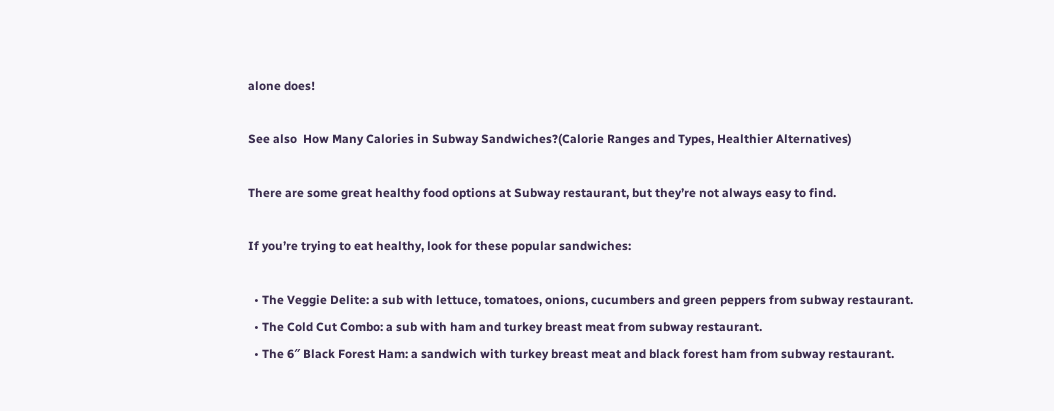alone does!

See also  How Many Calories in Subway Sandwiches?(Calorie Ranges and Types, Healthier Alternatives)

There are some great healthy food options at Subway restaurant, but they’re not always easy to find.

If you’re trying to eat healthy, look for these popular sandwiches:

  • The Veggie Delite: a sub with lettuce, tomatoes, onions, cucumbers and green peppers from subway restaurant.
  • The Cold Cut Combo: a sub with ham and turkey breast meat from subway restaurant.
  • The 6″ Black Forest Ham: a sandwich with turkey breast meat and black forest ham from subway restaurant.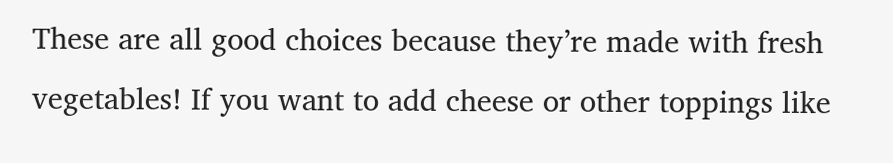These are all good choices because they’re made with fresh vegetables! If you want to add cheese or other toppings like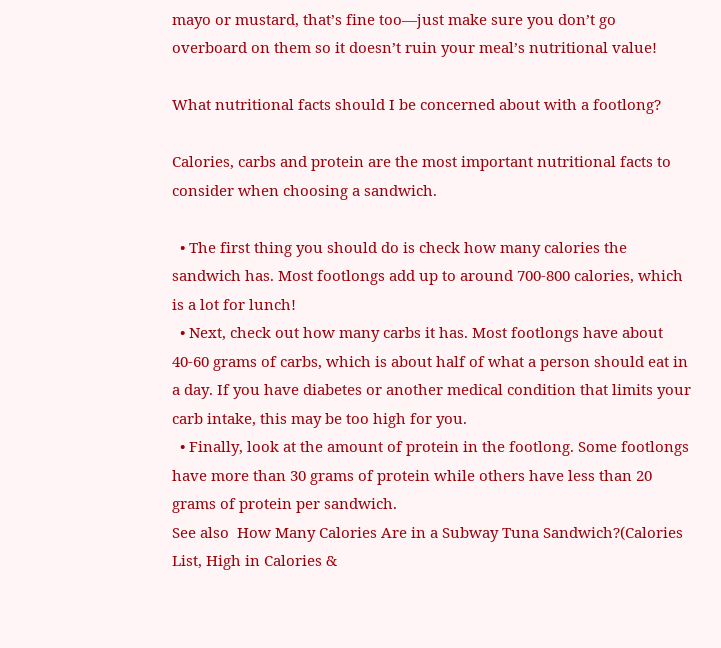mayo or mustard, that’s fine too—just make sure you don’t go overboard on them so it doesn’t ruin your meal’s nutritional value!

What nutritional facts should I be concerned about with a footlong?

Calories, carbs and protein are the most important nutritional facts to consider when choosing a sandwich.

  • The first thing you should do is check how many calories the sandwich has. Most footlongs add up to around 700-800 calories, which is a lot for lunch!
  • Next, check out how many carbs it has. Most footlongs have about 40-60 grams of carbs, which is about half of what a person should eat in a day. If you have diabetes or another medical condition that limits your carb intake, this may be too high for you.
  • Finally, look at the amount of protein in the footlong. Some footlongs have more than 30 grams of protein while others have less than 20 grams of protein per sandwich.
See also  How Many Calories Are in a Subway Tuna Sandwich?(Calories List, High in Calories &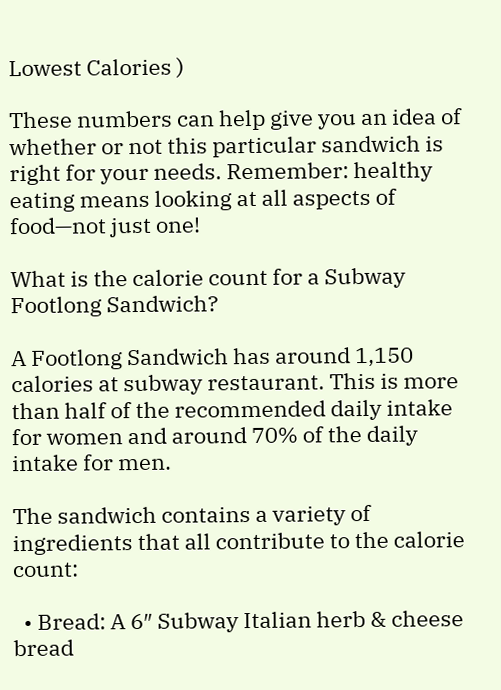Lowest Calories )

These numbers can help give you an idea of whether or not this particular sandwich is right for your needs. Remember: healthy eating means looking at all aspects of food—not just one!

What is the calorie count for a Subway Footlong Sandwich?

A Footlong Sandwich has around 1,150 calories at subway restaurant. This is more than half of the recommended daily intake for women and around 70% of the daily intake for men.

The sandwich contains a variety of ingredients that all contribute to the calorie count:

  • Bread: A 6″ Subway Italian herb & cheese bread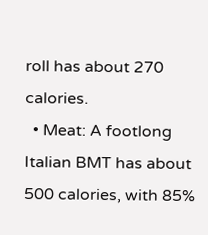roll has about 270 calories.
  • Meat: A footlong Italian BMT has about 500 calories, with 85%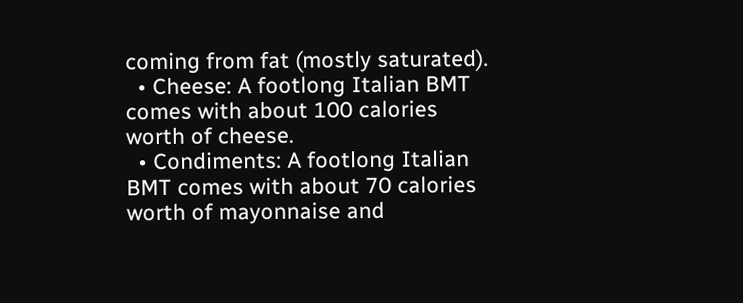coming from fat (mostly saturated).
  • Cheese: A footlong Italian BMT comes with about 100 calories worth of cheese.
  • Condiments: A footlong Italian BMT comes with about 70 calories worth of mayonnaise and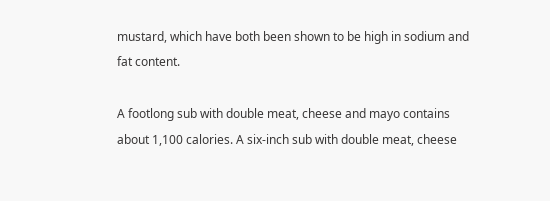mustard, which have both been shown to be high in sodium and fat content.

A footlong sub with double meat, cheese and mayo contains about 1,100 calories. A six-inch sub with double meat, cheese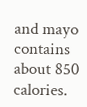and mayo contains about 850 calories.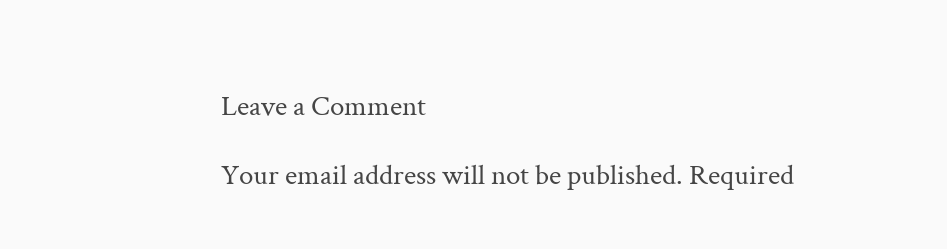Leave a Comment

Your email address will not be published. Required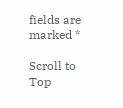fields are marked *

Scroll to Top